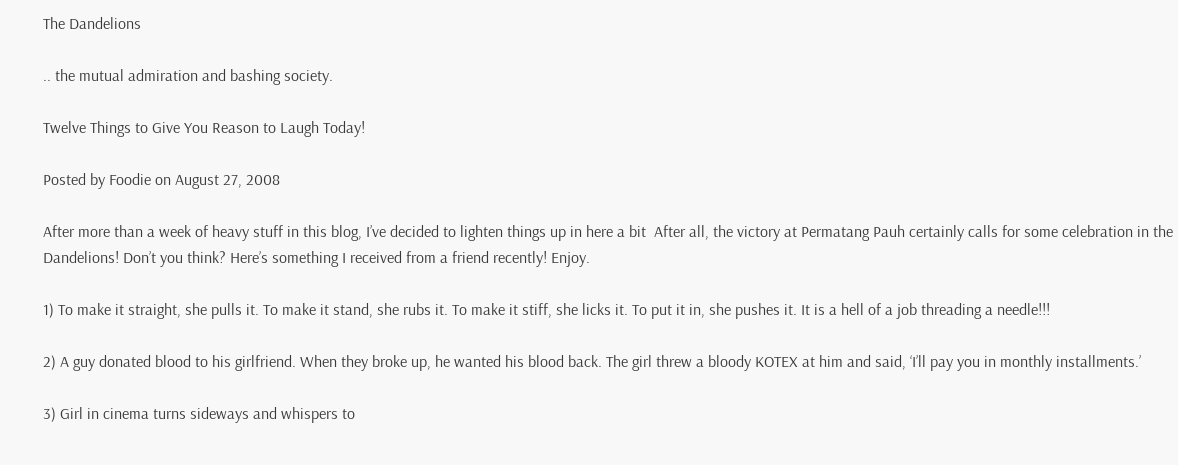The Dandelions

.. the mutual admiration and bashing society.

Twelve Things to Give You Reason to Laugh Today!

Posted by Foodie on August 27, 2008

After more than a week of heavy stuff in this blog, I’ve decided to lighten things up in here a bit  After all, the victory at Permatang Pauh certainly calls for some celebration in the Dandelions! Don’t you think? Here’s something I received from a friend recently! Enjoy.

1) To make it straight, she pulls it. To make it stand, she rubs it. To make it stiff, she licks it. To put it in, she pushes it. It is a hell of a job threading a needle!!!

2) A guy donated blood to his girlfriend. When they broke up, he wanted his blood back. The girl threw a bloody KOTEX at him and said, ‘I’ll pay you in monthly installments.’

3) Girl in cinema turns sideways and whispers to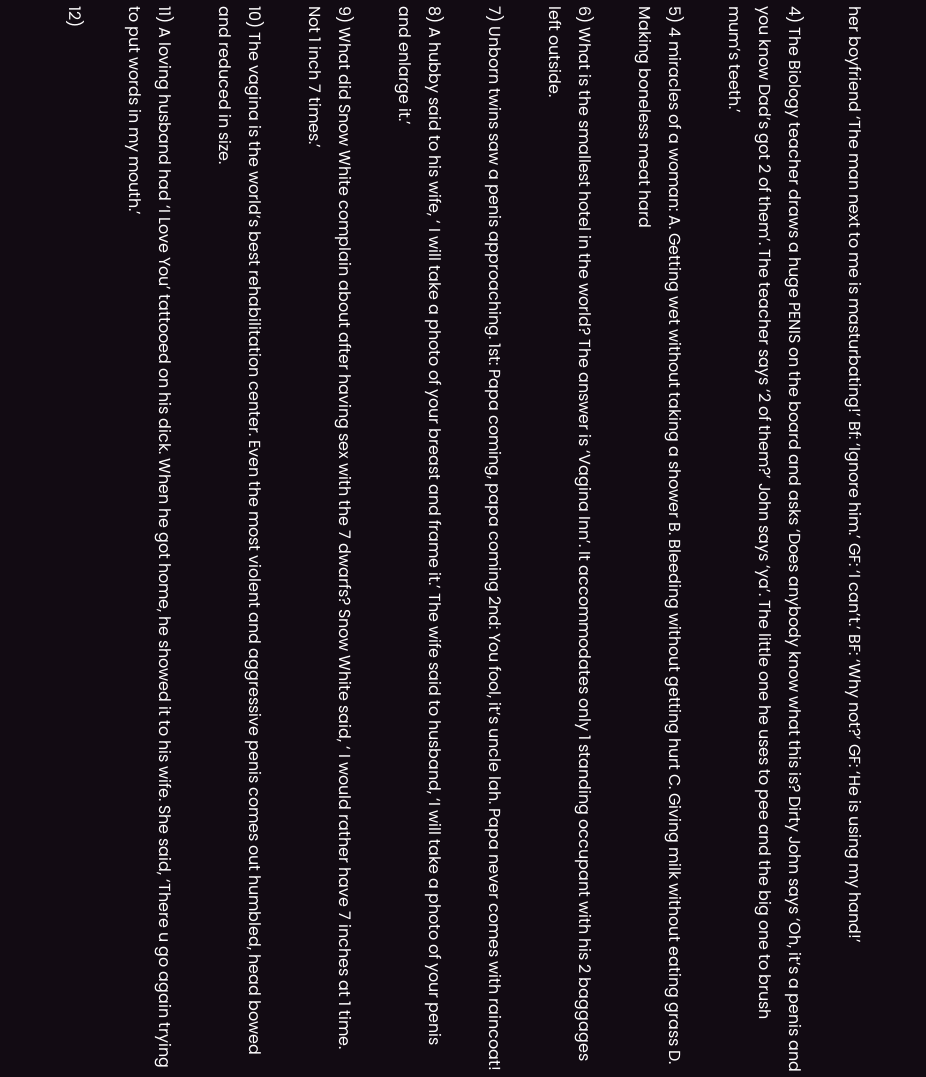her boyfriend ‘The man next to me is masturbating!’ Bf: ‘Ignore him.’ GF: ‘I can’t.’ BF: ‘Why not?’ GF: ‘He is using my hand!’

4) The Biology teacher draws a huge PENIS on the board and asks ‘Does anybody know what this is? Dirty John says ‘Oh, it’s a penis and you know Dad’s got 2 of them’. The teacher says ‘2 of them?’ John says ‘ya’. The little one he uses to pee and the big one to brush mum’s teeth.’

5) 4 miracles of a woman: A. Getting wet without taking a shower B. Bleeding without getting hurt C. Giving milk without eating grass D. Making boneless meat hard

6) What is the smallest hotel in the world? The answer is ‘Vagina Inn’. It accommodates only 1 standing occupant with his 2 baggages left outside.

7) Unborn twins saw a penis approaching. 1st: Papa coming, papa coming 2nd: You fool, it’s uncle lah. Papa never comes with raincoat!

8) A hubby said to his wife, ‘ I will take a photo of your breast and frame it.’ The wife said to husband, ‘I will take a photo of your penis and enlarge it.’

9) What did Snow White complain about after having sex with the 7 dwarfs? Snow White said, ‘ I would rather have 7 inches at 1 time. Not 1 inch 7 times.’

10) The vagina is the world’s best rehabilitation center. Even the most violent and aggressive penis comes out humbled, head bowed and reduced in size.

11) A loving husband had ‘I Love You’ tattooed on his dick. When he got home, he showed it to his wife. She said, ‘There u go again trying to put words in my mouth.’

12)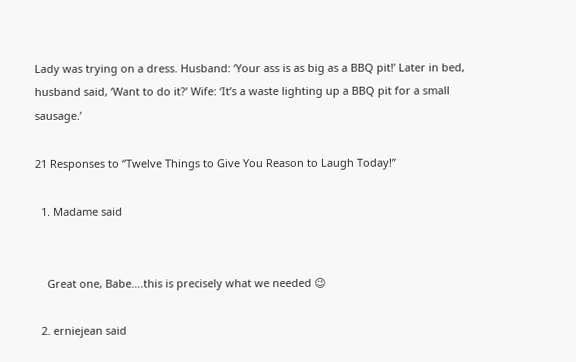Lady was trying on a dress. Husband: ‘Your ass is as big as a BBQ pit!’ Later in bed, husband said, ‘Want to do it?’ Wife: ‘It’s a waste lighting up a BBQ pit for a small sausage.’

21 Responses to “Twelve Things to Give You Reason to Laugh Today!”

  1. Madame said


    Great one, Babe….this is precisely what we needed 😉

  2. erniejean said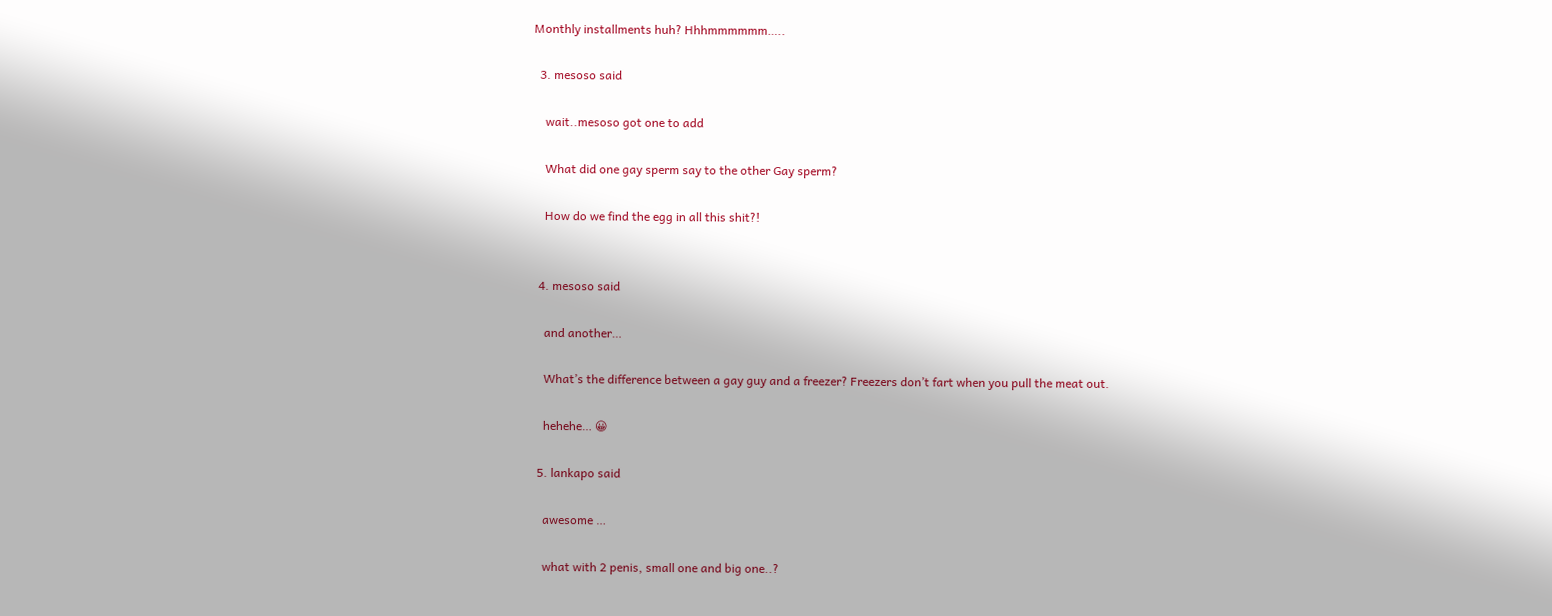Monthly installments huh? Hhhmmmmmm…..

  3. mesoso said

    wait..mesoso got one to add

    What did one gay sperm say to the other Gay sperm?

    How do we find the egg in all this shit?!


  4. mesoso said

    and another…

    What’s the difference between a gay guy and a freezer? Freezers don’t fart when you pull the meat out.

    hehehe… 😀

  5. lankapo said

    awesome …

    what with 2 penis, small one and big one..?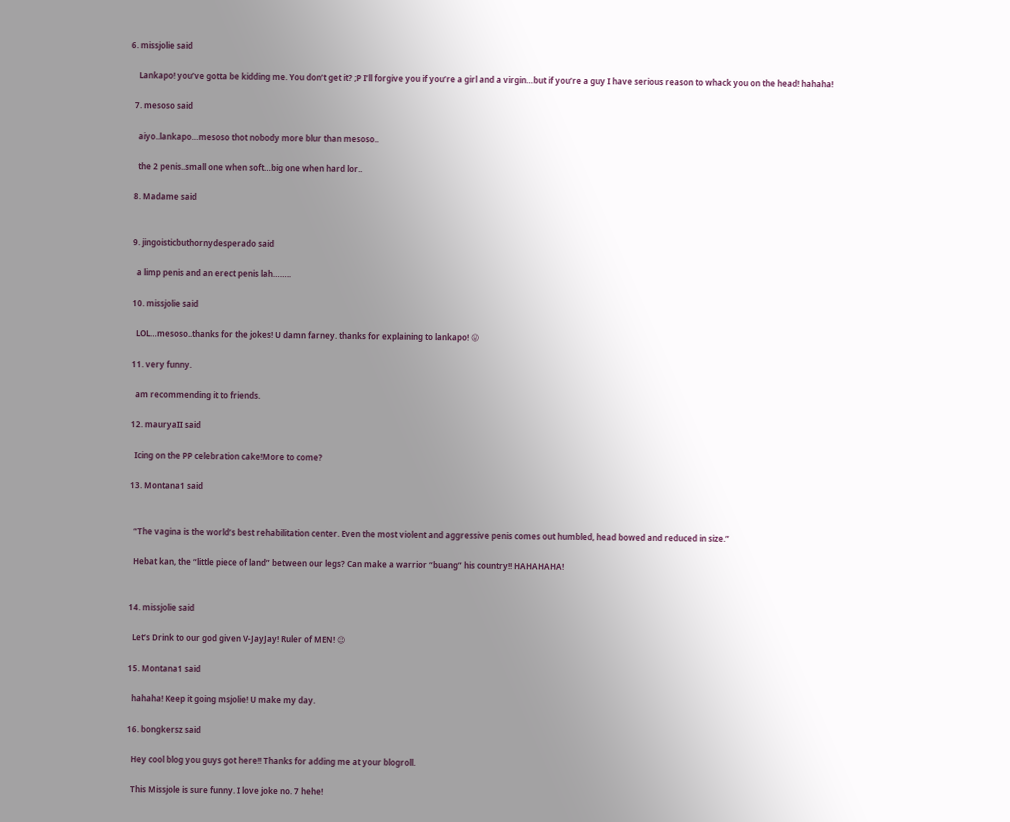6. missjolie said

    Lankapo! you’ve gotta be kidding me. You don’t get it? ;P I’ll forgive you if you’re a girl and a virgin…but if you’re a guy I have serious reason to whack you on the head! hahaha!

  7. mesoso said

    aiyo..lankapo…mesoso thot nobody more blur than mesoso..

    the 2 penis..small one when soft…big one when hard lor..

  8. Madame said


  9. jingoisticbuthornydesperado said

    a limp penis and an erect penis lah……..

  10. missjolie said

    LOL…mesoso..thanks for the jokes! U damn farney. thanks for explaining to lankapo! 😛

  11. very funny.

    am recommending it to friends.

  12. mauryaII said

    Icing on the PP celebration cake!More to come?

  13. Montana1 said


    “The vagina is the world’s best rehabilitation center. Even the most violent and aggressive penis comes out humbled, head bowed and reduced in size.”

    Hebat kan, the “little piece of land” between our legs? Can make a warrior “buang” his country!! HAHAHAHA!


  14. missjolie said

    Let’s Drink to our god given V-JayJay! Ruler of MEN! 😉

  15. Montana1 said

    hahaha! Keep it going msjolie! U make my day.

  16. bongkersz said

    Hey cool blog you guys got here!! Thanks for adding me at your blogroll.

    This Missjole is sure funny. I love joke no. 7 hehe!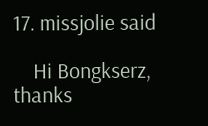17. missjolie said

    Hi Bongkserz, thanks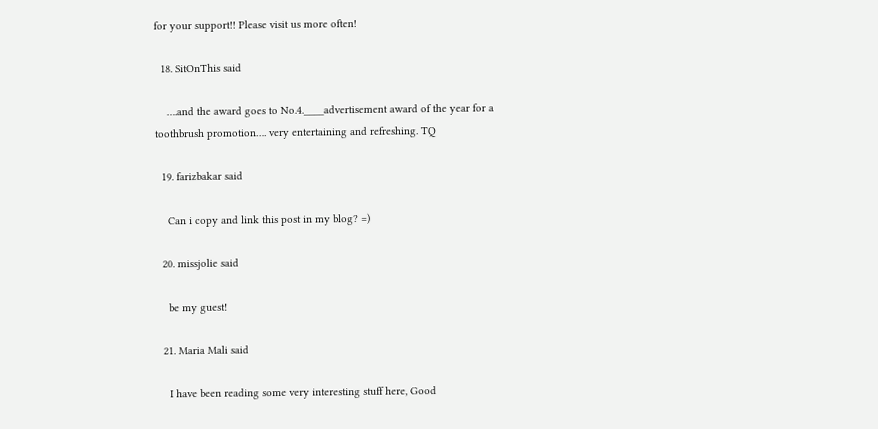for your support!! Please visit us more often!

  18. SitOnThis said

    ….and the award goes to No.4.____advertisement award of the year for a toothbrush promotion…. very entertaining and refreshing. TQ

  19. farizbakar said

    Can i copy and link this post in my blog? =)

  20. missjolie said

    be my guest!

  21. Maria Mali said

    I have been reading some very interesting stuff here, Good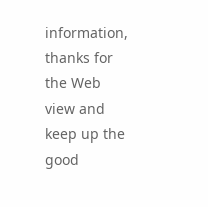information, thanks for the Web view and keep up the good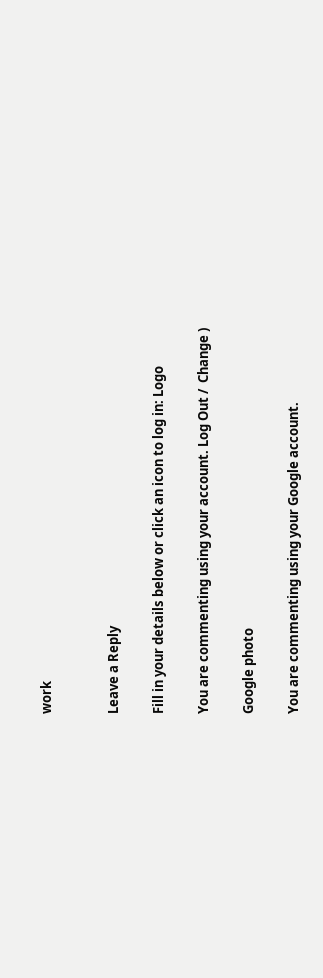work


Leave a Reply

Fill in your details below or click an icon to log in: Logo

You are commenting using your account. Log Out /  Change )

Google photo

You are commenting using your Google account.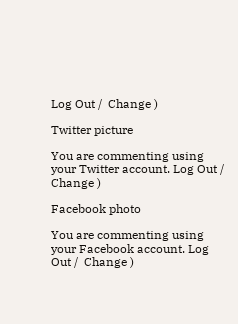Log Out /  Change )

Twitter picture

You are commenting using your Twitter account. Log Out /  Change )

Facebook photo

You are commenting using your Facebook account. Log Out /  Change )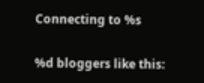Connecting to %s

%d bloggers like this: